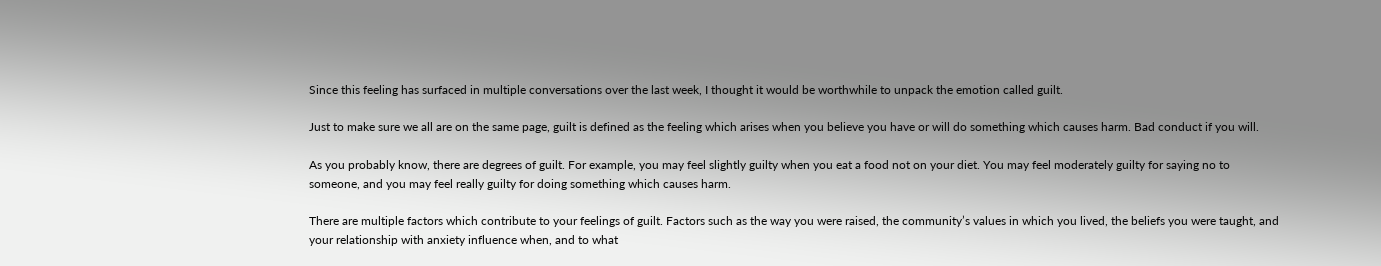Since this feeling has surfaced in multiple conversations over the last week, I thought it would be worthwhile to unpack the emotion called guilt.

Just to make sure we all are on the same page, guilt is defined as the feeling which arises when you believe you have or will do something which causes harm. Bad conduct if you will.

As you probably know, there are degrees of guilt. For example, you may feel slightly guilty when you eat a food not on your diet. You may feel moderately guilty for saying no to someone, and you may feel really guilty for doing something which causes harm.

There are multiple factors which contribute to your feelings of guilt. Factors such as the way you were raised, the community’s values in which you lived, the beliefs you were taught, and your relationship with anxiety influence when, and to what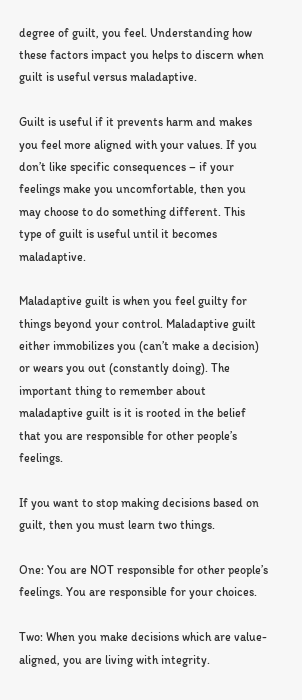degree of guilt, you feel. Understanding how these factors impact you helps to discern when guilt is useful versus maladaptive.

Guilt is useful if it prevents harm and makes you feel more aligned with your values. If you don’t like specific consequences – if your feelings make you uncomfortable, then you may choose to do something different. This type of guilt is useful until it becomes maladaptive.

Maladaptive guilt is when you feel guilty for things beyond your control. Maladaptive guilt either immobilizes you (can’t make a decision) or wears you out (constantly doing). The important thing to remember about maladaptive guilt is it is rooted in the belief that you are responsible for other people’s feelings.

If you want to stop making decisions based on guilt, then you must learn two things.

One: You are NOT responsible for other people’s feelings. You are responsible for your choices.

Two: When you make decisions which are value-aligned, you are living with integrity.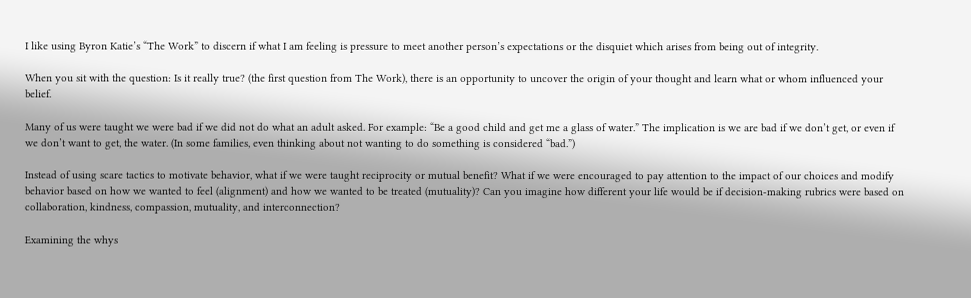I like using Byron Katie’s “The Work” to discern if what I am feeling is pressure to meet another person’s expectations or the disquiet which arises from being out of integrity.

When you sit with the question: Is it really true? (the first question from The Work), there is an opportunity to uncover the origin of your thought and learn what or whom influenced your belief.

Many of us were taught we were bad if we did not do what an adult asked. For example: “Be a good child and get me a glass of water.” The implication is we are bad if we don’t get, or even if we don’t want to get, the water. (In some families, even thinking about not wanting to do something is considered “bad.”)

Instead of using scare tactics to motivate behavior, what if we were taught reciprocity or mutual benefit? What if we were encouraged to pay attention to the impact of our choices and modify behavior based on how we wanted to feel (alignment) and how we wanted to be treated (mutuality)? Can you imagine how different your life would be if decision-making rubrics were based on collaboration, kindness, compassion, mutuality, and interconnection?

Examining the whys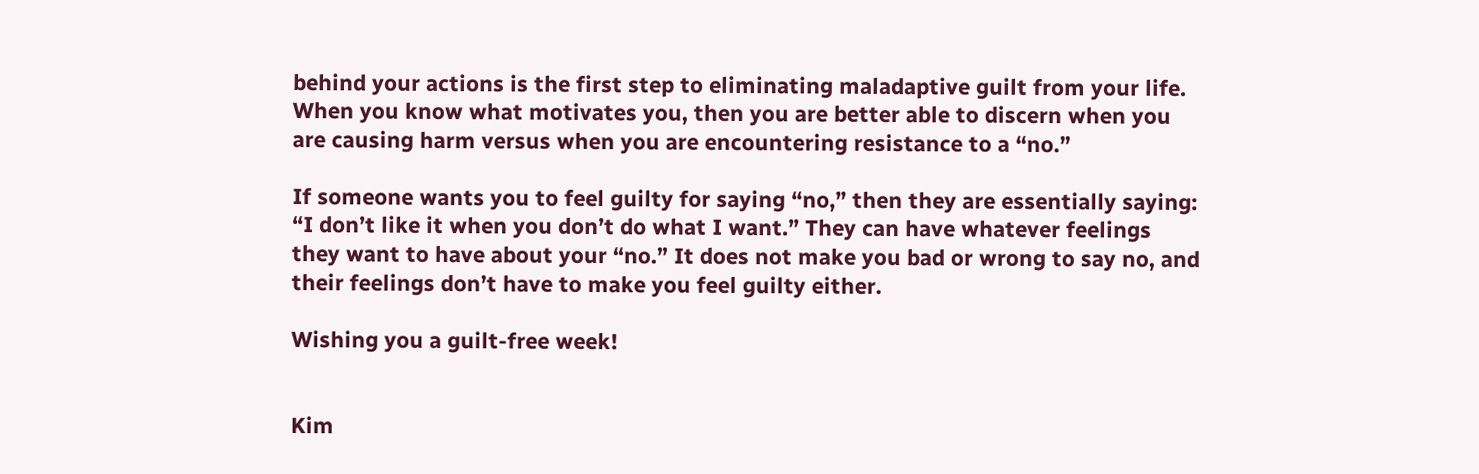behind your actions is the first step to eliminating maladaptive guilt from your life. When you know what motivates you, then you are better able to discern when you are causing harm versus when you are encountering resistance to a “no.”

If someone wants you to feel guilty for saying “no,” then they are essentially saying: “I don’t like it when you don’t do what I want.” They can have whatever feelings they want to have about your “no.” It does not make you bad or wrong to say no, and their feelings don’t have to make you feel guilty either.

Wishing you a guilt-free week!


Kim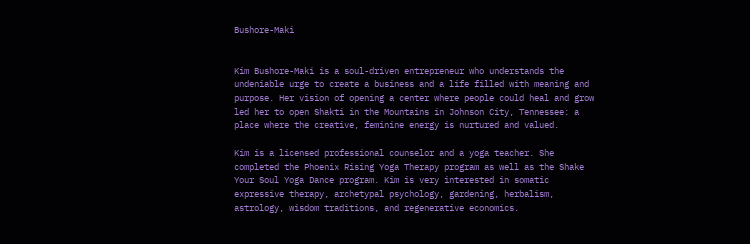Bushore-Maki


Kim Bushore-Maki is a soul-driven entrepreneur who understands the undeniable urge to create a business and a life filled with meaning and purpose. Her vision of opening a center where people could heal and grow led her to open Shakti in the Mountains in Johnson City, Tennessee: a place where the creative, feminine energy is nurtured and valued.

Kim is a licensed professional counselor and a yoga teacher. She completed the Phoenix Rising Yoga Therapy program as well as the Shake Your Soul Yoga Dance program. Kim is very interested in somatic expressive therapy, archetypal psychology, gardening, herbalism, astrology, wisdom traditions, and regenerative economics.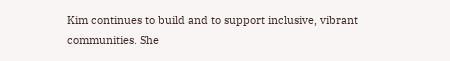Kim continues to build and to support inclusive, vibrant communities. She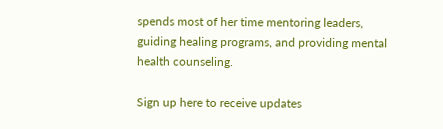spends most of her time mentoring leaders, guiding healing programs, and providing mental health counseling.

Sign up here to receive updates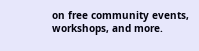on free community events, workshops, and more.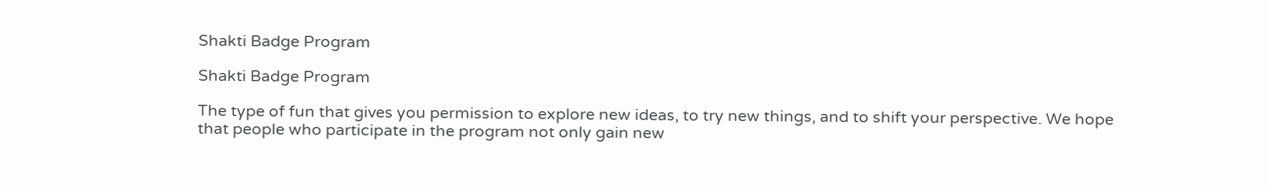Shakti Badge Program

Shakti Badge Program

The type of fun that gives you permission to explore new ideas, to try new things, and to shift your perspective. We hope that people who participate in the program not only gain new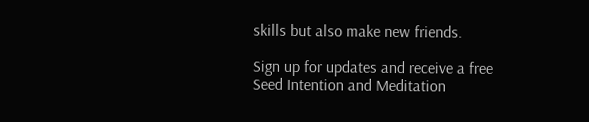skills but also make new friends.

Sign up for updates and receive a free Seed Intention and Meditation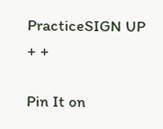PracticeSIGN UP
+ +

Pin It on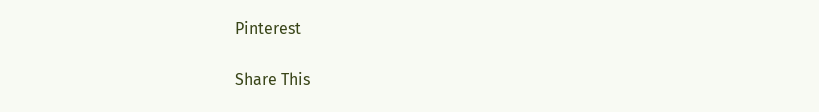Pinterest

Share This